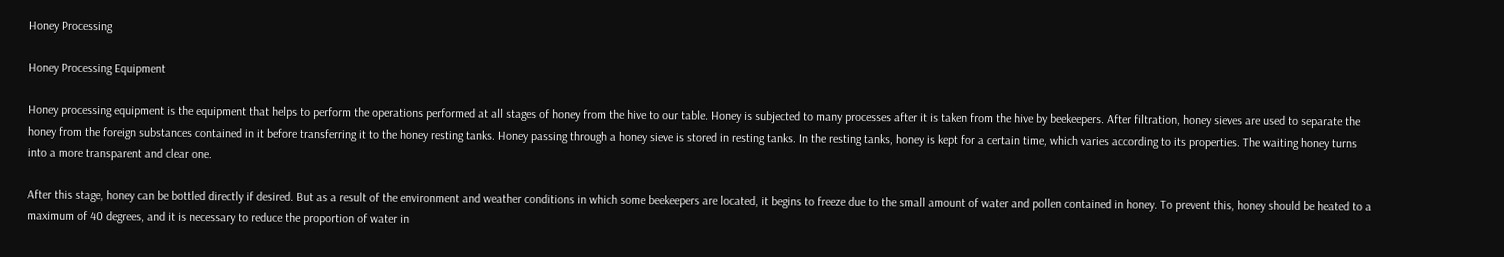Honey Processing

Honey Processing Equipment

Honey processing equipment is the equipment that helps to perform the operations performed at all stages of honey from the hive to our table. Honey is subjected to many processes after it is taken from the hive by beekeepers. After filtration, honey sieves are used to separate the honey from the foreign substances contained in it before transferring it to the honey resting tanks. Honey passing through a honey sieve is stored in resting tanks. In the resting tanks, honey is kept for a certain time, which varies according to its properties. The waiting honey turns into a more transparent and clear one.

After this stage, honey can be bottled directly if desired. But as a result of the environment and weather conditions in which some beekeepers are located, it begins to freeze due to the small amount of water and pollen contained in honey. To prevent this, honey should be heated to a maximum of 40 degrees, and it is necessary to reduce the proportion of water in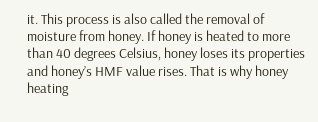it. This process is also called the removal of moisture from honey. If honey is heated to more than 40 degrees Celsius, honey loses its properties and honey’s HMF value rises. That is why honey heating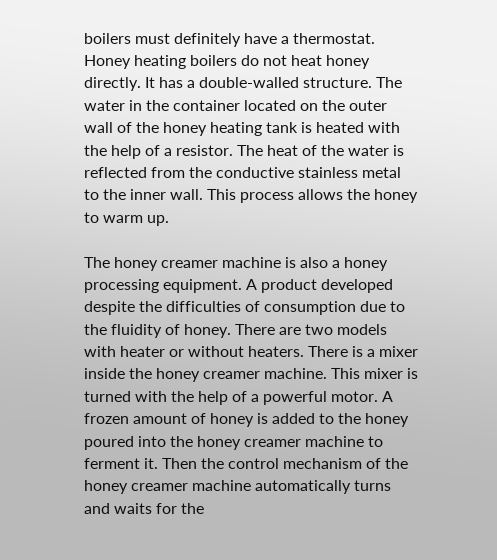boilers must definitely have a thermostat. Honey heating boilers do not heat honey directly. It has a double-walled structure. The water in the container located on the outer wall of the honey heating tank is heated with the help of a resistor. The heat of the water is reflected from the conductive stainless metal to the inner wall. This process allows the honey to warm up.

The honey creamer machine is also a honey processing equipment. A product developed despite the difficulties of consumption due to the fluidity of honey. There are two models with heater or without heaters. There is a mixer inside the honey creamer machine. This mixer is turned with the help of a powerful motor. A frozen amount of honey is added to the honey poured into the honey creamer machine to ferment it. Then the control mechanism of the honey creamer machine automatically turns and waits for the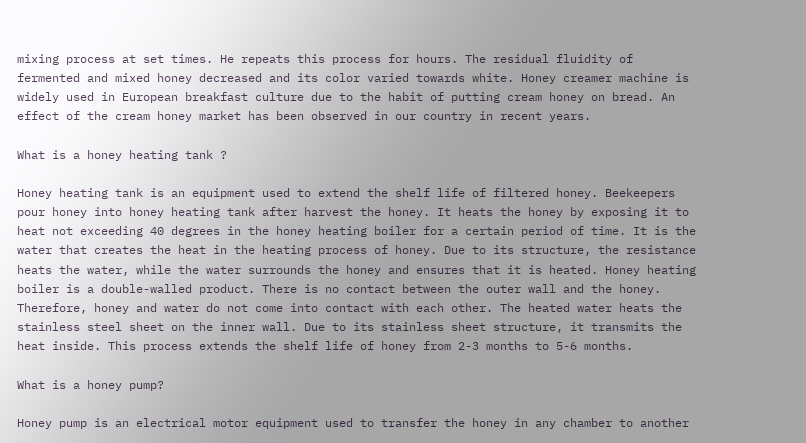mixing process at set times. He repeats this process for hours. The residual fluidity of fermented and mixed honey decreased and its color varied towards white. Honey creamer machine is widely used in European breakfast culture due to the habit of putting cream honey on bread. An effect of the cream honey market has been observed in our country in recent years.

What is a honey heating tank ?

Honey heating tank is an equipment used to extend the shelf life of filtered honey. Beekeepers pour honey into honey heating tank after harvest the honey. It heats the honey by exposing it to heat not exceeding 40 degrees in the honey heating boiler for a certain period of time. It is the water that creates the heat in the heating process of honey. Due to its structure, the resistance heats the water, while the water surrounds the honey and ensures that it is heated. Honey heating boiler is a double-walled product. There is no contact between the outer wall and the honey. Therefore, honey and water do not come into contact with each other. The heated water heats the stainless steel sheet on the inner wall. Due to its stainless sheet structure, it transmits the heat inside. This process extends the shelf life of honey from 2-3 months to 5-6 months.

What is a honey pump?

Honey pump is an electrical motor equipment used to transfer the honey in any chamber to another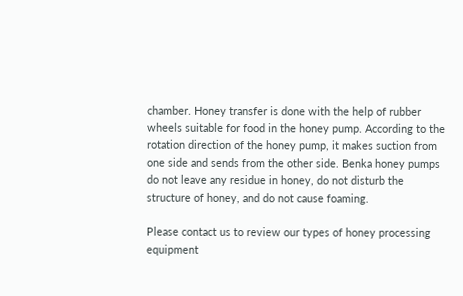chamber. Honey transfer is done with the help of rubber wheels suitable for food in the honey pump. According to the rotation direction of the honey pump, it makes suction from one side and sends from the other side. Benka honey pumps do not leave any residue in honey, do not disturb the structure of honey, and do not cause foaming.

Please contact us to review our types of honey processing equipment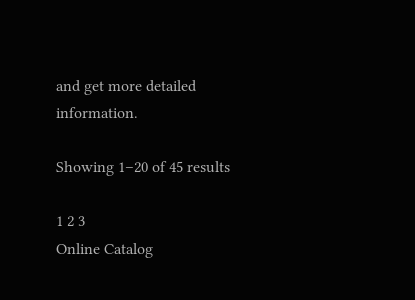and get more detailed information.

Showing 1–20 of 45 results

1 2 3
Online Catalog